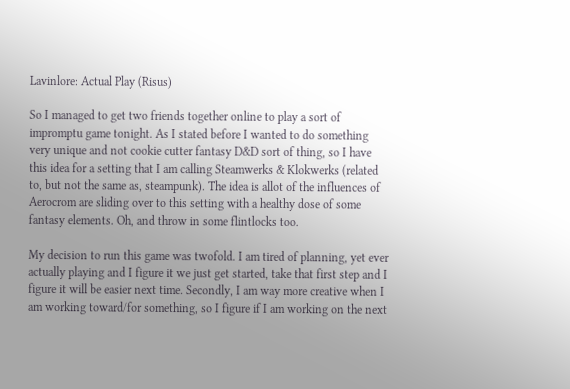Lavinlore: Actual Play (Risus)

So I managed to get two friends together online to play a sort of impromptu game tonight. As I stated before I wanted to do something very unique and not cookie cutter fantasy D&D sort of thing, so I have this idea for a setting that I am calling Steamwerks & Klokwerks (related to, but not the same as, steampunk). The idea is allot of the influences of Aerocrom are sliding over to this setting with a healthy dose of some fantasy elements. Oh, and throw in some flintlocks too.

My decision to run this game was twofold. I am tired of planning, yet ever actually playing and I figure it we just get started, take that first step and I figure it will be easier next time. Secondly, I am way more creative when I am working toward/for something, so I figure if I am working on the next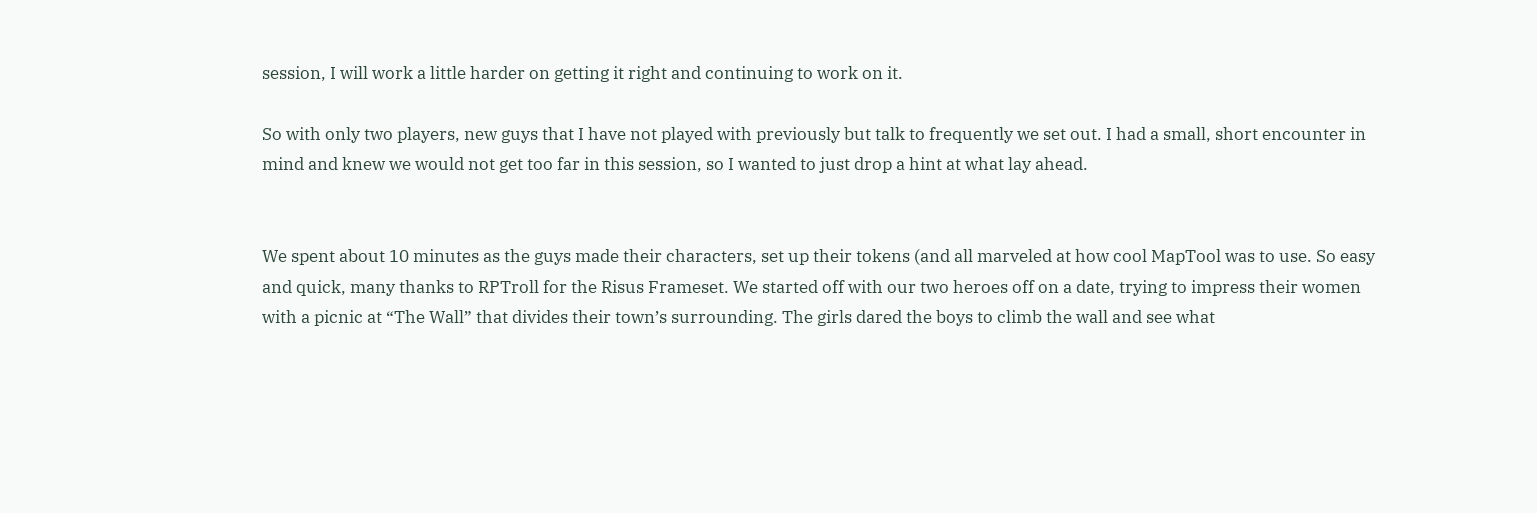session, I will work a little harder on getting it right and continuing to work on it.

So with only two players, new guys that I have not played with previously but talk to frequently we set out. I had a small, short encounter in mind and knew we would not get too far in this session, so I wanted to just drop a hint at what lay ahead.


We spent about 10 minutes as the guys made their characters, set up their tokens (and all marveled at how cool MapTool was to use. So easy and quick, many thanks to RPTroll for the Risus Frameset. We started off with our two heroes off on a date, trying to impress their women with a picnic at “The Wall” that divides their town’s surrounding. The girls dared the boys to climb the wall and see what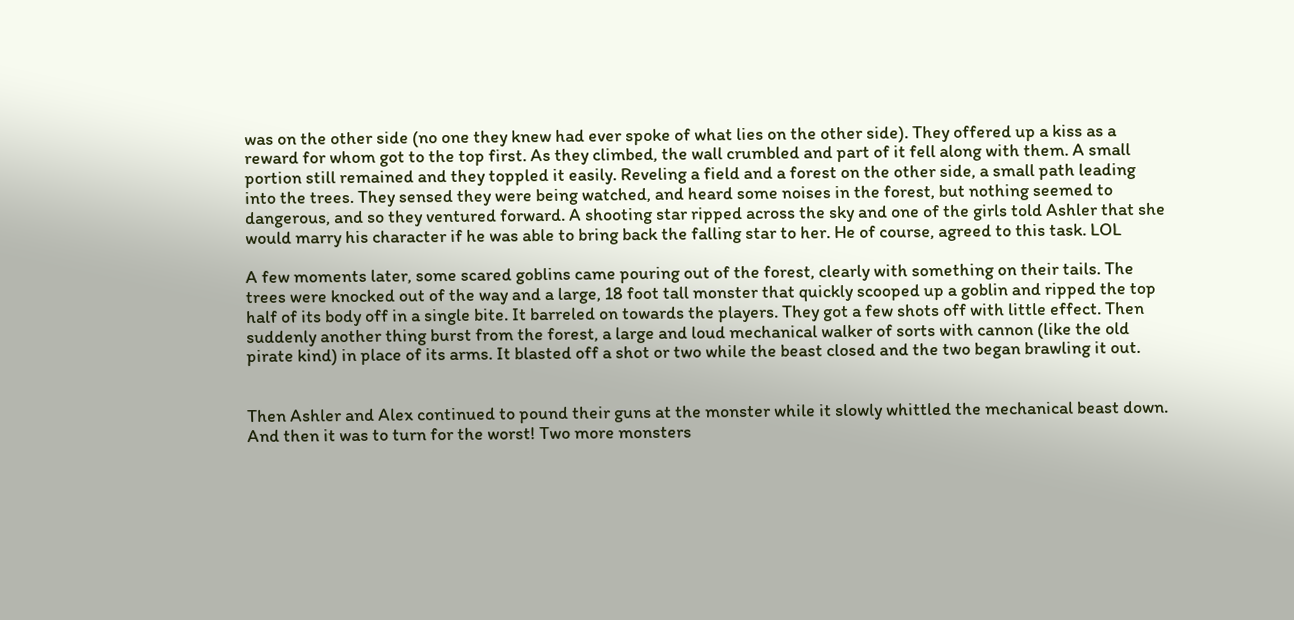was on the other side (no one they knew had ever spoke of what lies on the other side). They offered up a kiss as a reward for whom got to the top first. As they climbed, the wall crumbled and part of it fell along with them. A small portion still remained and they toppled it easily. Reveling a field and a forest on the other side, a small path leading into the trees. They sensed they were being watched, and heard some noises in the forest, but nothing seemed to dangerous, and so they ventured forward. A shooting star ripped across the sky and one of the girls told Ashler that she would marry his character if he was able to bring back the falling star to her. He of course, agreed to this task. LOL

A few moments later, some scared goblins came pouring out of the forest, clearly with something on their tails. The trees were knocked out of the way and a large, 18 foot tall monster that quickly scooped up a goblin and ripped the top half of its body off in a single bite. It barreled on towards the players. They got a few shots off with little effect. Then suddenly another thing burst from the forest, a large and loud mechanical walker of sorts with cannon (like the old pirate kind) in place of its arms. It blasted off a shot or two while the beast closed and the two began brawling it out.


Then Ashler and Alex continued to pound their guns at the monster while it slowly whittled the mechanical beast down. And then it was to turn for the worst! Two more monsters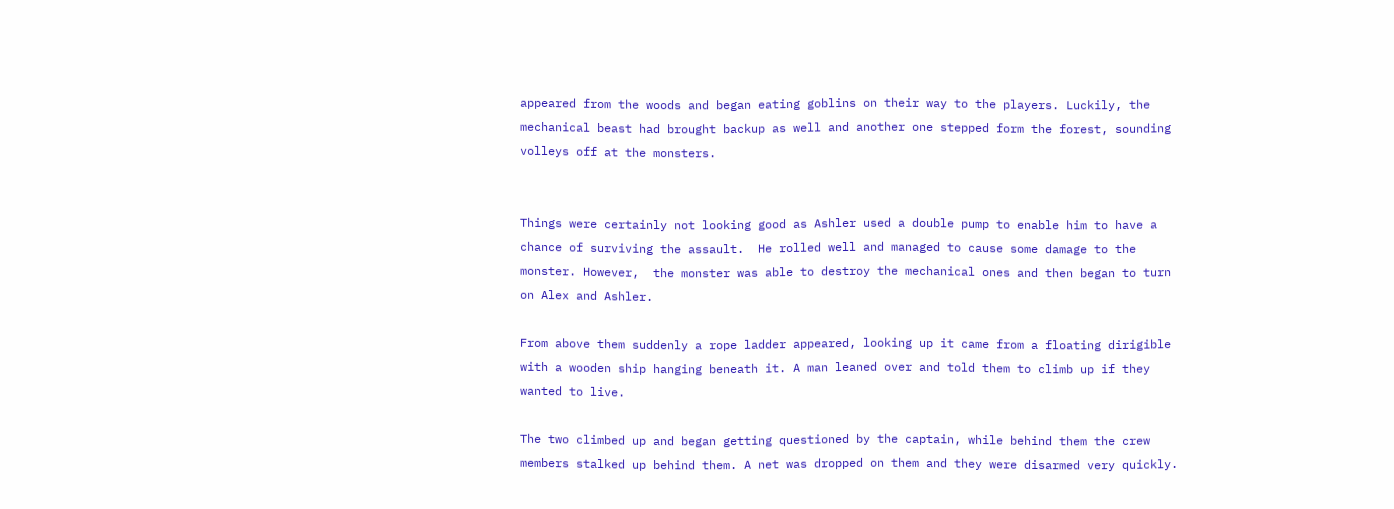appeared from the woods and began eating goblins on their way to the players. Luckily, the mechanical beast had brought backup as well and another one stepped form the forest, sounding volleys off at the monsters.


Things were certainly not looking good as Ashler used a double pump to enable him to have a chance of surviving the assault.  He rolled well and managed to cause some damage to the monster. However,  the monster was able to destroy the mechanical ones and then began to turn on Alex and Ashler.

From above them suddenly a rope ladder appeared, looking up it came from a floating dirigible with a wooden ship hanging beneath it. A man leaned over and told them to climb up if they wanted to live.

The two climbed up and began getting questioned by the captain, while behind them the crew members stalked up behind them. A net was dropped on them and they were disarmed very quickly.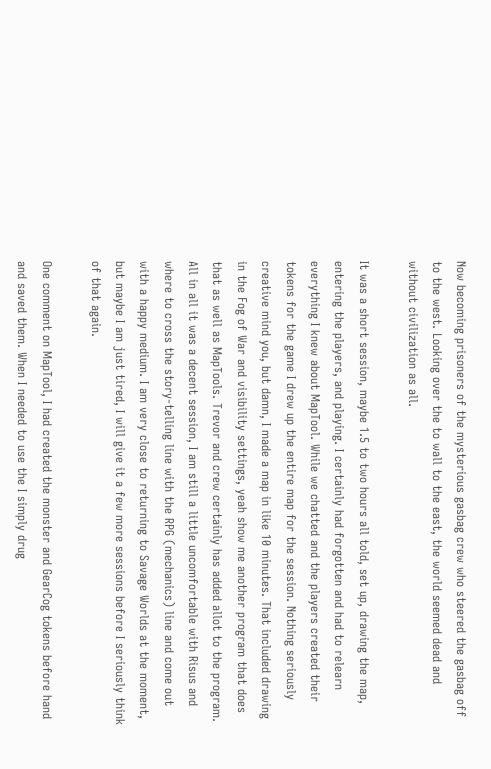Now becoming prisoners of the mysterious gasbag crew who steered the gasbag off to the west. Looking over the to wall to the east, the world seemed dead and without civilization as all.

It was a short session, maybe 1.5 to two hours all told, set up, drawing the map, entering the players, and playing. I certainly had forgotten and had to relearn everything I knew about MapTool. While we chatted and the players created their tokens for the game I drew up the entire map for the session. Nothing seriously creative mind you, but damn, I made a map in like 10 minutes. That included drawing in the Fog of War and visibility settings, yeah show me another program that does that as well as MapTools. Trevor and crew certainly has added allot to the program. All in all it was a decent session, I am still a little uncomfortable with Risus and where to cross the story-telling line with the RPG (mechanics) line and come out with a happy medium. I am very close to returning to Savage Worlds at the moment, but maybe I am just tired, I will give it a few more sessions before I seriously think of that again.

One comment on MapTool, I had created the monster and GearCog tokens before hand and saved them. When I needed to use the I simply drug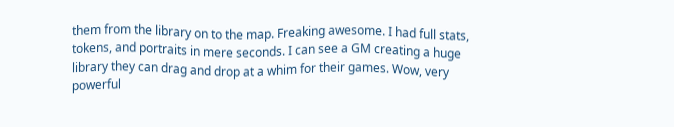them from the library on to the map. Freaking awesome. I had full stats, tokens, and portraits in mere seconds. I can see a GM creating a huge library they can drag and drop at a whim for their games. Wow, very powerful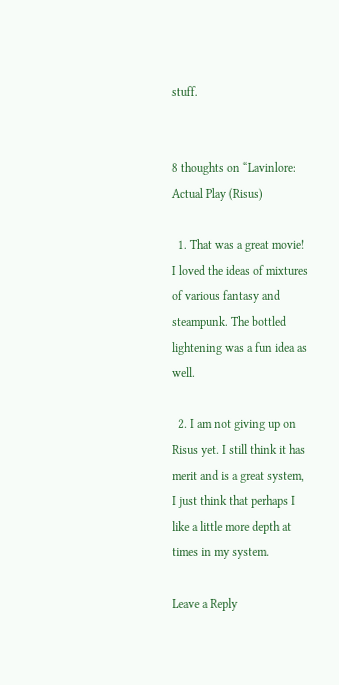stuff.


8 thoughts on “Lavinlore: Actual Play (Risus)

  1. That was a great movie! I loved the ideas of mixtures of various fantasy and steampunk. The bottled lightening was a fun idea as well.

  2. I am not giving up on Risus yet. I still think it has merit and is a great system, I just think that perhaps I like a little more depth at times in my system.

Leave a Reply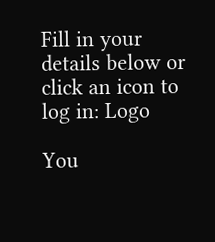Fill in your details below or click an icon to log in: Logo

You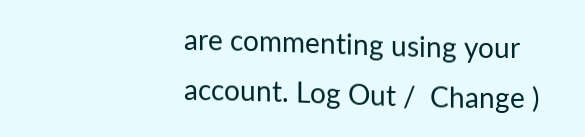are commenting using your account. Log Out /  Change )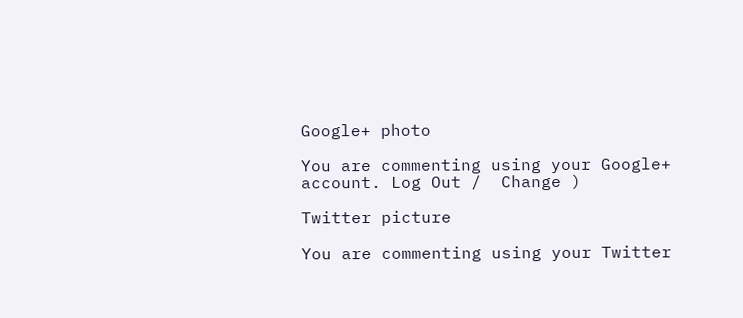Google+ photo

You are commenting using your Google+ account. Log Out /  Change )

Twitter picture

You are commenting using your Twitter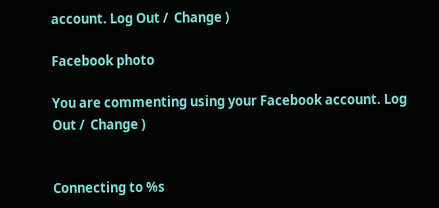account. Log Out /  Change )

Facebook photo

You are commenting using your Facebook account. Log Out /  Change )


Connecting to %s